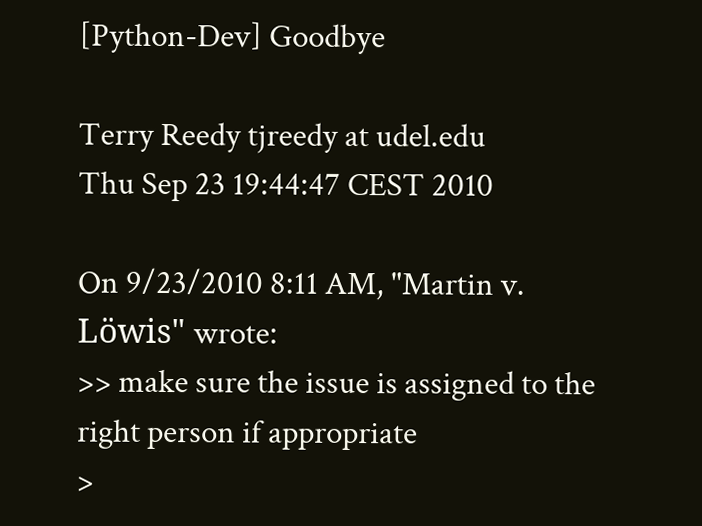[Python-Dev] Goodbye

Terry Reedy tjreedy at udel.edu
Thu Sep 23 19:44:47 CEST 2010

On 9/23/2010 8:11 AM, "Martin v. Löwis" wrote:
>> make sure the issue is assigned to the right person if appropriate
>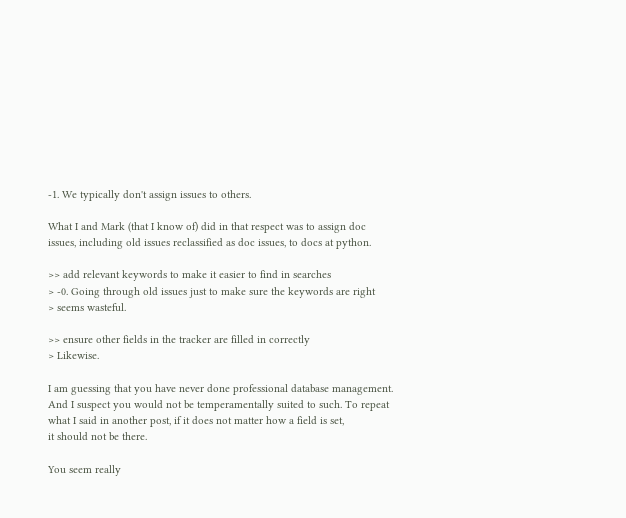-1. We typically don't assign issues to others.

What I and Mark (that I know of) did in that respect was to assign doc
issues, including old issues reclassified as doc issues, to docs at python.

>> add relevant keywords to make it easier to find in searches
> -0. Going through old issues just to make sure the keywords are right
> seems wasteful.

>> ensure other fields in the tracker are filled in correctly
> Likewise.

I am guessing that you have never done professional database management.
And I suspect you would not be temperamentally suited to such. To repeat
what I said in another post, if it does not matter how a field is set,
it should not be there.

You seem really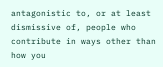antagonistic to, or at least dismissive of, people who
contribute in ways other than how you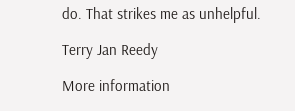do. That strikes me as unhelpful.

Terry Jan Reedy

More information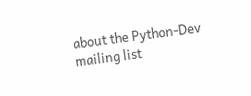about the Python-Dev mailing list